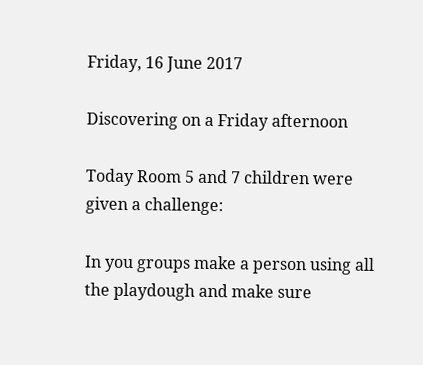Friday, 16 June 2017

Discovering on a Friday afternoon

Today Room 5 and 7 children were given a challenge:

In you groups make a person using all the playdough and make sure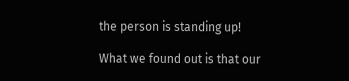the person is standing up!

What we found out is that our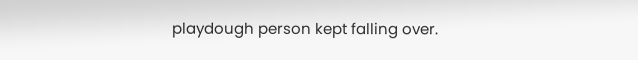playdough person kept falling over.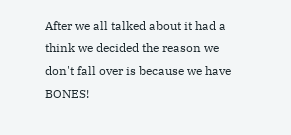After we all talked about it had a think we decided the reason we don't fall over is because we have BONES!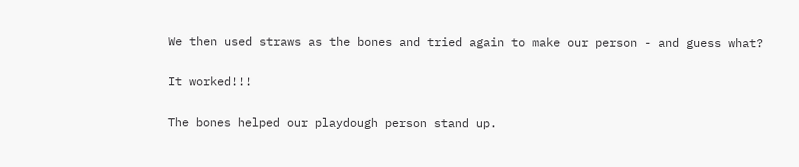We then used straws as the bones and tried again to make our person - and guess what?

It worked!!!

The bones helped our playdough person stand up.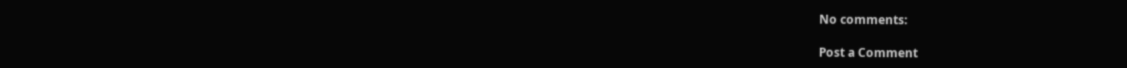No comments:

Post a Comment